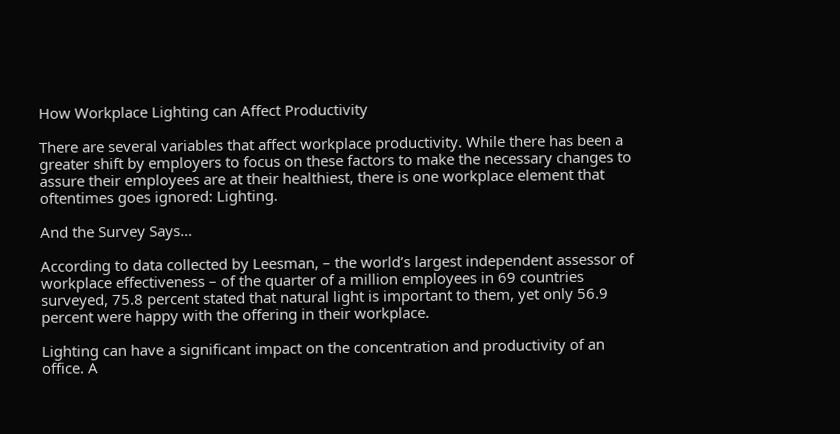How Workplace Lighting can Affect Productivity

There are several variables that affect workplace productivity. While there has been a greater shift by employers to focus on these factors to make the necessary changes to assure their employees are at their healthiest, there is one workplace element that oftentimes goes ignored: Lighting.

And the Survey Says…

According to data collected by Leesman, – the world’s largest independent assessor of workplace effectiveness – of the quarter of a million employees in 69 countries surveyed, 75.8 percent stated that natural light is important to them, yet only 56.9 percent were happy with the offering in their workplace.

Lighting can have a significant impact on the concentration and productivity of an office. A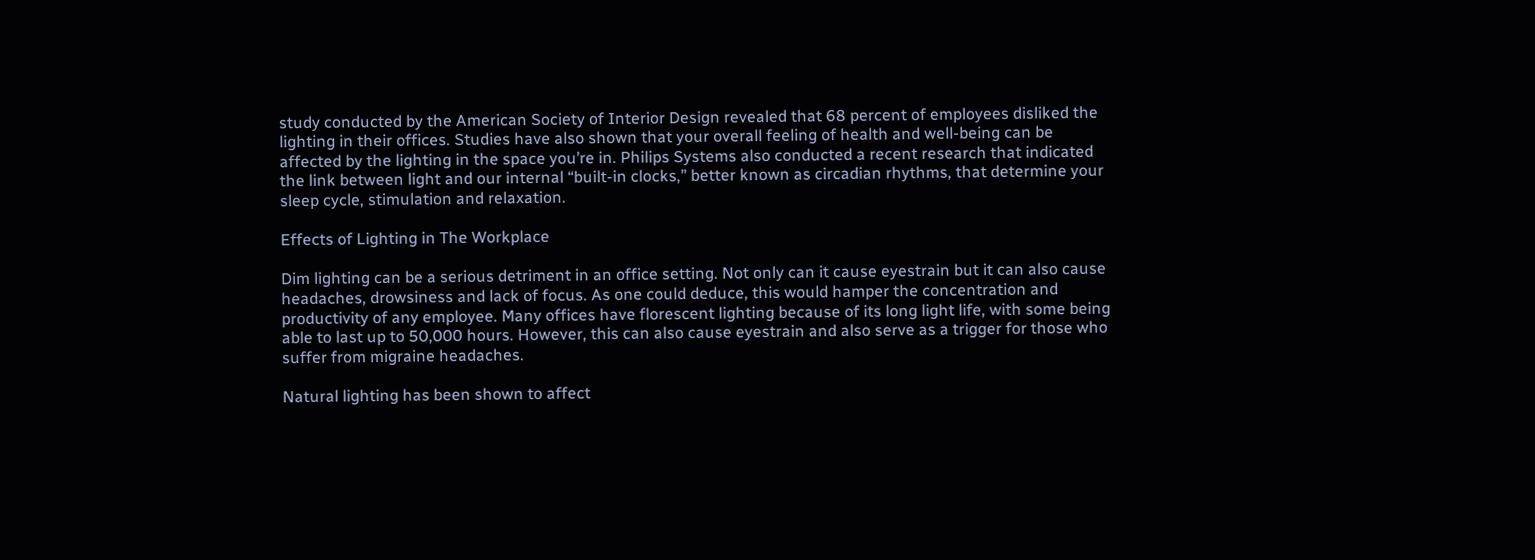study conducted by the American Society of Interior Design revealed that 68 percent of employees disliked the lighting in their offices. Studies have also shown that your overall feeling of health and well-being can be affected by the lighting in the space you’re in. Philips Systems also conducted a recent research that indicated the link between light and our internal “built-in clocks,” better known as circadian rhythms, that determine your sleep cycle, stimulation and relaxation.

Effects of Lighting in The Workplace

Dim lighting can be a serious detriment in an office setting. Not only can it cause eyestrain but it can also cause headaches, drowsiness and lack of focus. As one could deduce, this would hamper the concentration and productivity of any employee. Many offices have florescent lighting because of its long light life, with some being able to last up to 50,000 hours. However, this can also cause eyestrain and also serve as a trigger for those who suffer from migraine headaches.

Natural lighting has been shown to affect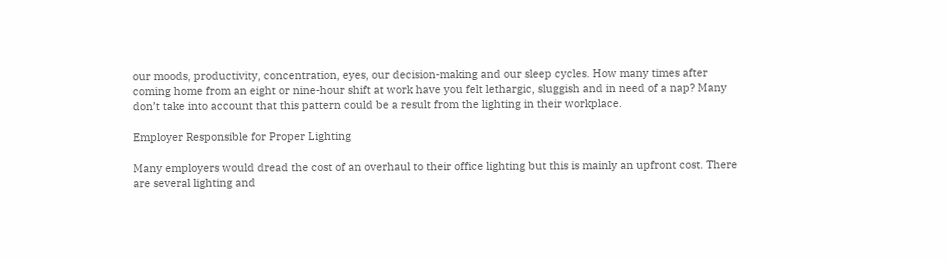our moods, productivity, concentration, eyes, our decision-making and our sleep cycles. How many times after coming home from an eight or nine-hour shift at work have you felt lethargic, sluggish and in need of a nap? Many don’t take into account that this pattern could be a result from the lighting in their workplace.

Employer Responsible for Proper Lighting

Many employers would dread the cost of an overhaul to their office lighting but this is mainly an upfront cost. There are several lighting and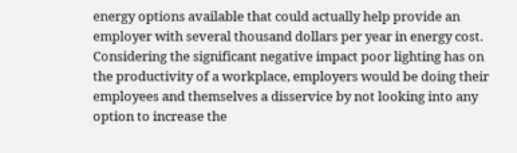energy options available that could actually help provide an employer with several thousand dollars per year in energy cost. Considering the significant negative impact poor lighting has on the productivity of a workplace, employers would be doing their employees and themselves a disservice by not looking into any option to increase the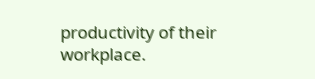productivity of their workplace.